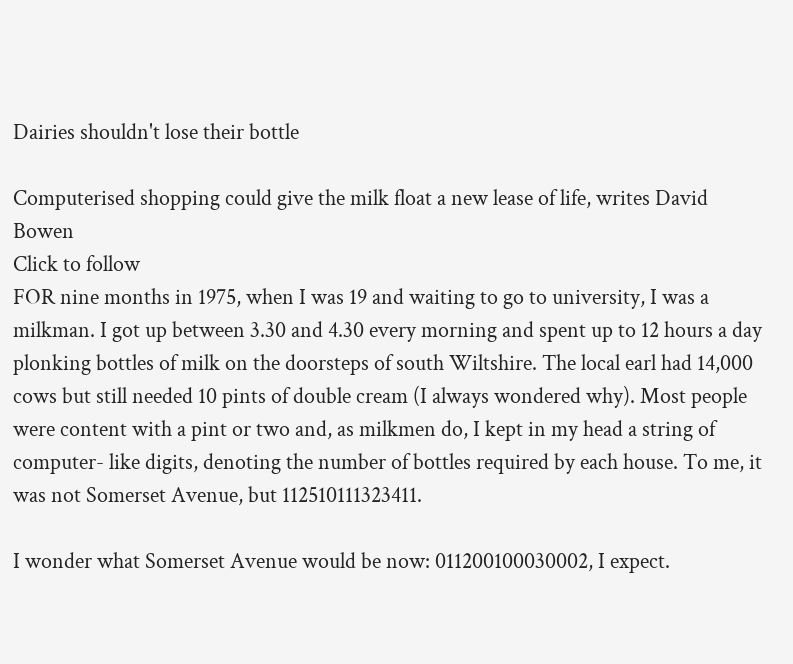Dairies shouldn't lose their bottle

Computerised shopping could give the milk float a new lease of life, writes David Bowen
Click to follow
FOR nine months in 1975, when I was 19 and waiting to go to university, I was a milkman. I got up between 3.30 and 4.30 every morning and spent up to 12 hours a day plonking bottles of milk on the doorsteps of south Wiltshire. The local earl had 14,000 cows but still needed 10 pints of double cream (I always wondered why). Most people were content with a pint or two and, as milkmen do, I kept in my head a string of computer- like digits, denoting the number of bottles required by each house. To me, it was not Somerset Avenue, but 112510111323411.

I wonder what Somerset Avenue would be now: 011200100030002, I expect.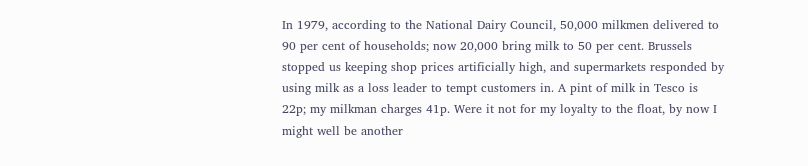In 1979, according to the National Dairy Council, 50,000 milkmen delivered to 90 per cent of households; now 20,000 bring milk to 50 per cent. Brussels stopped us keeping shop prices artificially high, and supermarkets responded by using milk as a loss leader to tempt customers in. A pint of milk in Tesco is 22p; my milkman charges 41p. Were it not for my loyalty to the float, by now I might well be another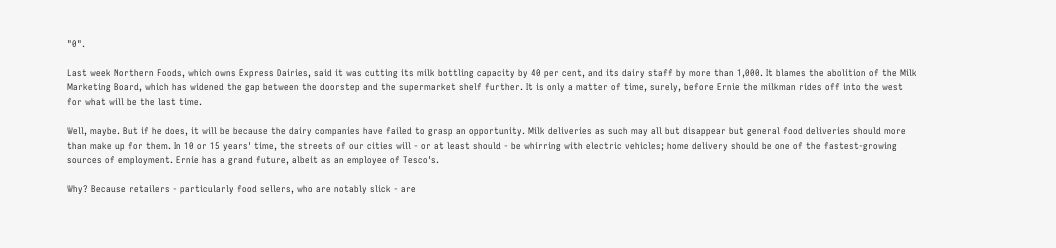"0".

Last week Northern Foods, which owns Express Dairies, said it was cutting its milk bottling capacity by 40 per cent, and its dairy staff by more than 1,000. It blames the abolition of the Milk Marketing Board, which has widened the gap between the doorstep and the supermarket shelf further. It is only a matter of time, surely, before Ernie the milkman rides off into the west for what will be the last time.

Well, maybe. But if he does, it will be because the dairy companies have failed to grasp an opportunity. Milk deliveries as such may all but disappear but general food deliveries should more than make up for them. In 10 or 15 years' time, the streets of our cities will - or at least should - be whirring with electric vehicles; home delivery should be one of the fastest-growing sources of employment. Ernie has a grand future, albeit as an employee of Tesco's.

Why? Because retailers - particularly food sellers, who are notably slick - are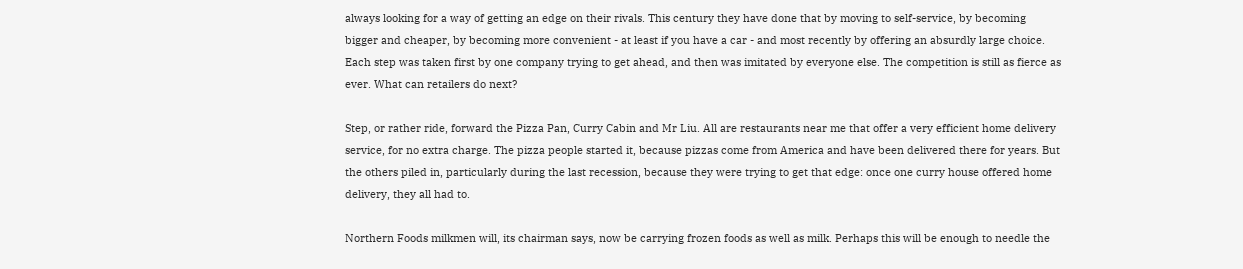always looking for a way of getting an edge on their rivals. This century they have done that by moving to self-service, by becoming bigger and cheaper, by becoming more convenient - at least if you have a car - and most recently by offering an absurdly large choice. Each step was taken first by one company trying to get ahead, and then was imitated by everyone else. The competition is still as fierce as ever. What can retailers do next?

Step, or rather ride, forward the Pizza Pan, Curry Cabin and Mr Liu. All are restaurants near me that offer a very efficient home delivery service, for no extra charge. The pizza people started it, because pizzas come from America and have been delivered there for years. But the others piled in, particularly during the last recession, because they were trying to get that edge: once one curry house offered home delivery, they all had to.

Northern Foods milkmen will, its chairman says, now be carrying frozen foods as well as milk. Perhaps this will be enough to needle the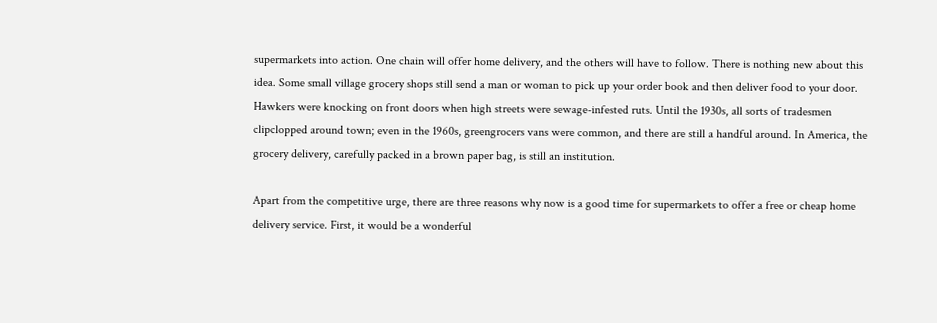supermarkets into action. One chain will offer home delivery, and the others will have to follow. There is nothing new about this idea. Some small village grocery shops still send a man or woman to pick up your order book and then deliver food to your door. Hawkers were knocking on front doors when high streets were sewage-infested ruts. Until the 1930s, all sorts of tradesmen clipclopped around town; even in the 1960s, greengrocers vans were common, and there are still a handful around. In America, the grocery delivery, carefully packed in a brown paper bag, is still an institution.

Apart from the competitive urge, there are three reasons why now is a good time for supermarkets to offer a free or cheap home delivery service. First, it would be a wonderful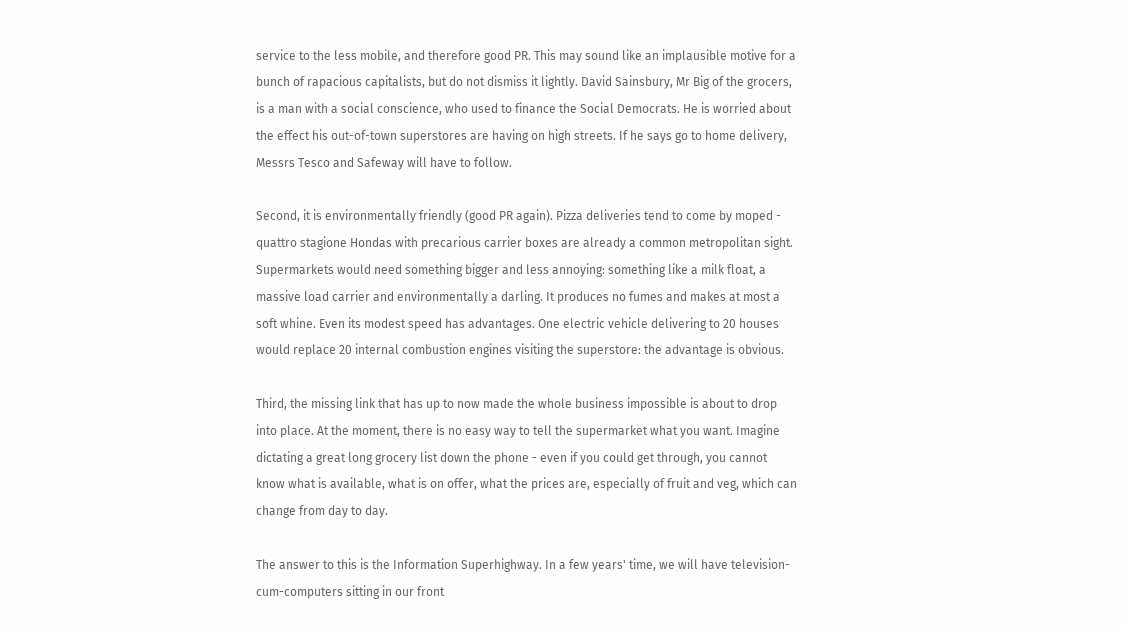service to the less mobile, and therefore good PR. This may sound like an implausible motive for a bunch of rapacious capitalists, but do not dismiss it lightly. David Sainsbury, Mr Big of the grocers, is a man with a social conscience, who used to finance the Social Democrats. He is worried about the effect his out-of-town superstores are having on high streets. If he says go to home delivery, Messrs Tesco and Safeway will have to follow.

Second, it is environmentally friendly (good PR again). Pizza deliveries tend to come by moped - quattro stagione Hondas with precarious carrier boxes are already a common metropolitan sight. Supermarkets would need something bigger and less annoying: something like a milk float, a massive load carrier and environmentally a darling. It produces no fumes and makes at most a soft whine. Even its modest speed has advantages. One electric vehicle delivering to 20 houses would replace 20 internal combustion engines visiting the superstore: the advantage is obvious.

Third, the missing link that has up to now made the whole business impossible is about to drop into place. At the moment, there is no easy way to tell the supermarket what you want. Imagine dictating a great long grocery list down the phone - even if you could get through, you cannot know what is available, what is on offer, what the prices are, especially of fruit and veg, which can change from day to day.

The answer to this is the Information Superhighway. In a few years' time, we will have television-cum-computers sitting in our front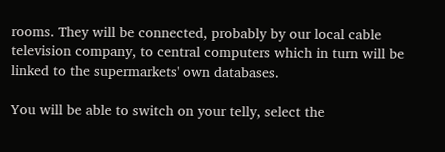rooms. They will be connected, probably by our local cable television company, to central computers which in turn will be linked to the supermarkets' own databases.

You will be able to switch on your telly, select the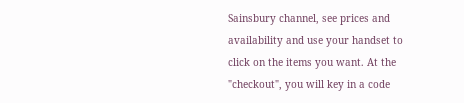Sainsbury channel, see prices and availability and use your handset to click on the items you want. At the "checkout", you will key in a code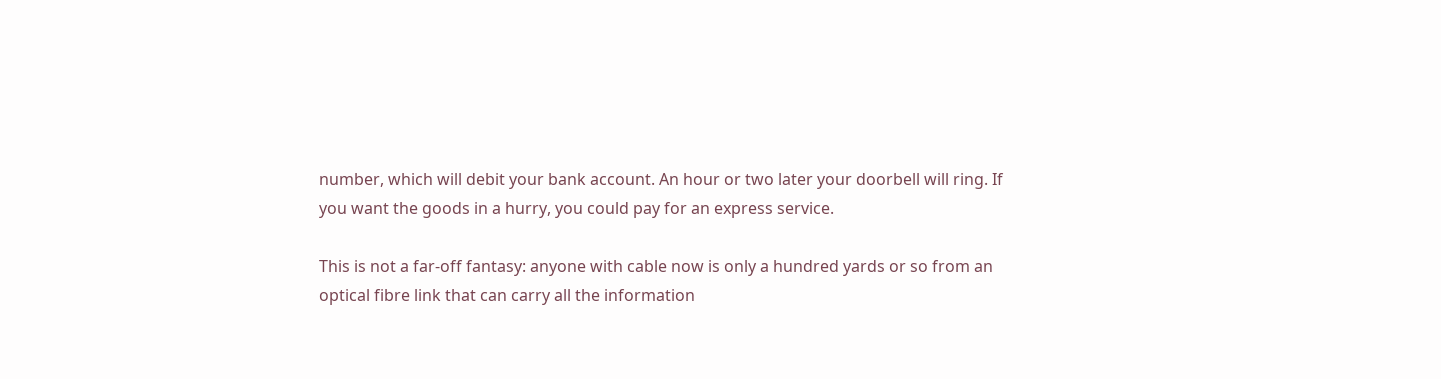number, which will debit your bank account. An hour or two later your doorbell will ring. If you want the goods in a hurry, you could pay for an express service.

This is not a far-off fantasy: anyone with cable now is only a hundred yards or so from an optical fibre link that can carry all the information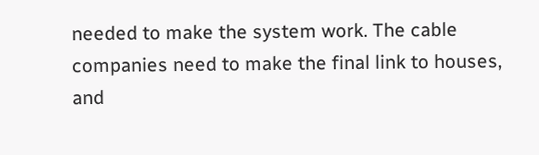needed to make the system work. The cable companies need to make the final link to houses, and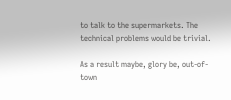to talk to the supermarkets. The technical problems would be trivial.

As a result maybe, glory be, out-of-town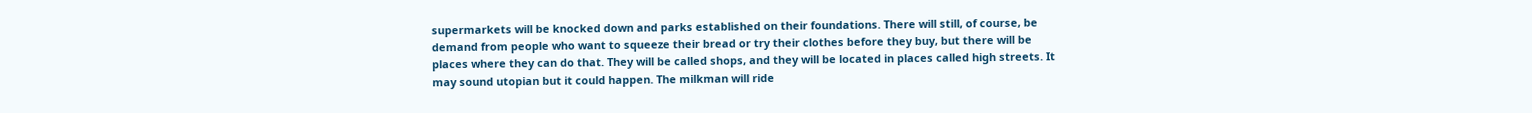supermarkets will be knocked down and parks established on their foundations. There will still, of course, be demand from people who want to squeeze their bread or try their clothes before they buy, but there will be places where they can do that. They will be called shops, and they will be located in places called high streets. It may sound utopian but it could happen. The milkman will ride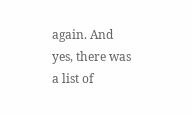again. And yes, there was a list of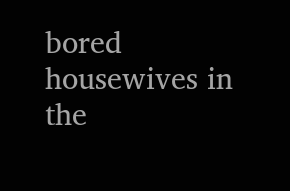bored housewives in the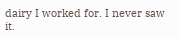dairy I worked for. I never saw it.